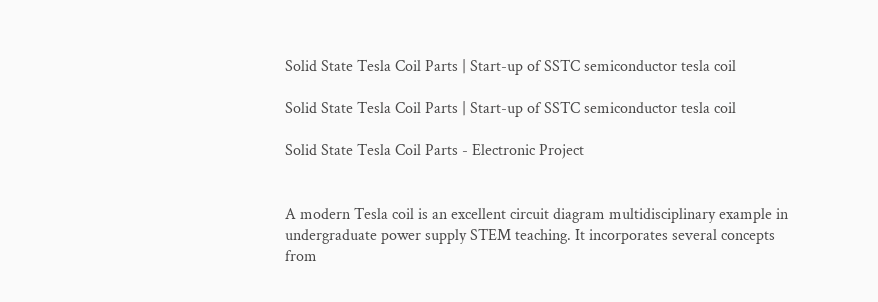Solid State Tesla Coil Parts | Start-up of SSTC semiconductor tesla coil

Solid State Tesla Coil Parts | Start-up of SSTC semiconductor tesla coil

Solid State Tesla Coil Parts - Electronic Project


A modern Tesla coil is an excellent circuit diagram multidisciplinary example in undergraduate power supply STEM teaching. It incorporates several concepts from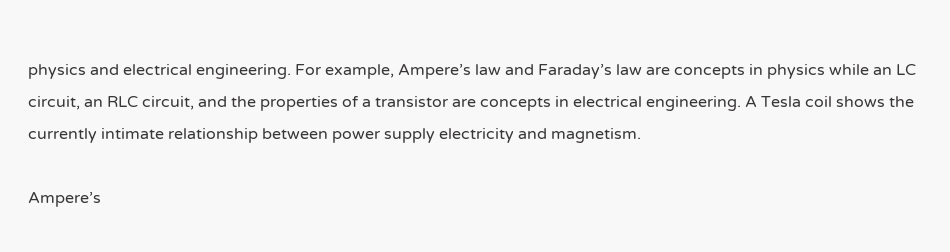physics and electrical engineering. For example, Ampere’s law and Faraday’s law are concepts in physics while an LC circuit, an RLC circuit, and the properties of a transistor are concepts in electrical engineering. A Tesla coil shows the currently intimate relationship between power supply electricity and magnetism.

Ampere’s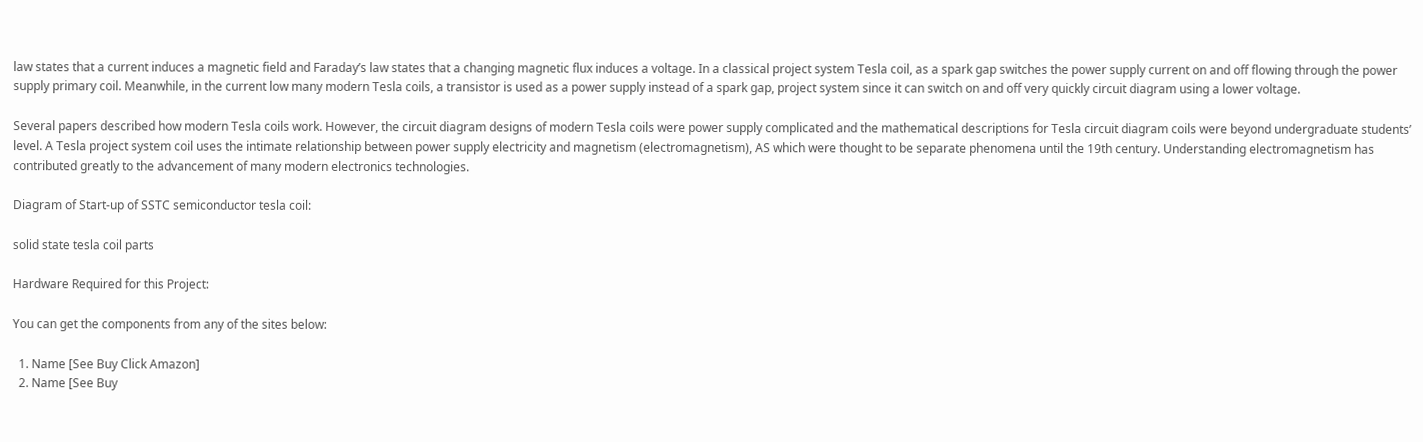law states that a current induces a magnetic field and Faraday’s law states that a changing magnetic flux induces a voltage. In a classical project system Tesla coil, as a spark gap switches the power supply current on and off flowing through the power supply primary coil. Meanwhile, in the current low many modern Tesla coils, a transistor is used as a power supply instead of a spark gap, project system since it can switch on and off very quickly circuit diagram using a lower voltage.

Several papers described how modern Tesla coils work. However, the circuit diagram designs of modern Tesla coils were power supply complicated and the mathematical descriptions for Tesla circuit diagram coils were beyond undergraduate students’ level. A Tesla project system coil uses the intimate relationship between power supply electricity and magnetism (electromagnetism), AS which were thought to be separate phenomena until the 19th century. Understanding electromagnetism has contributed greatly to the advancement of many modern electronics technologies.

Diagram of Start-up of SSTC semiconductor tesla coil:

solid state tesla coil parts

Hardware Required for this Project:

You can get the components from any of the sites below:

  1. Name [See Buy Click Amazon]
  2. Name [See Buy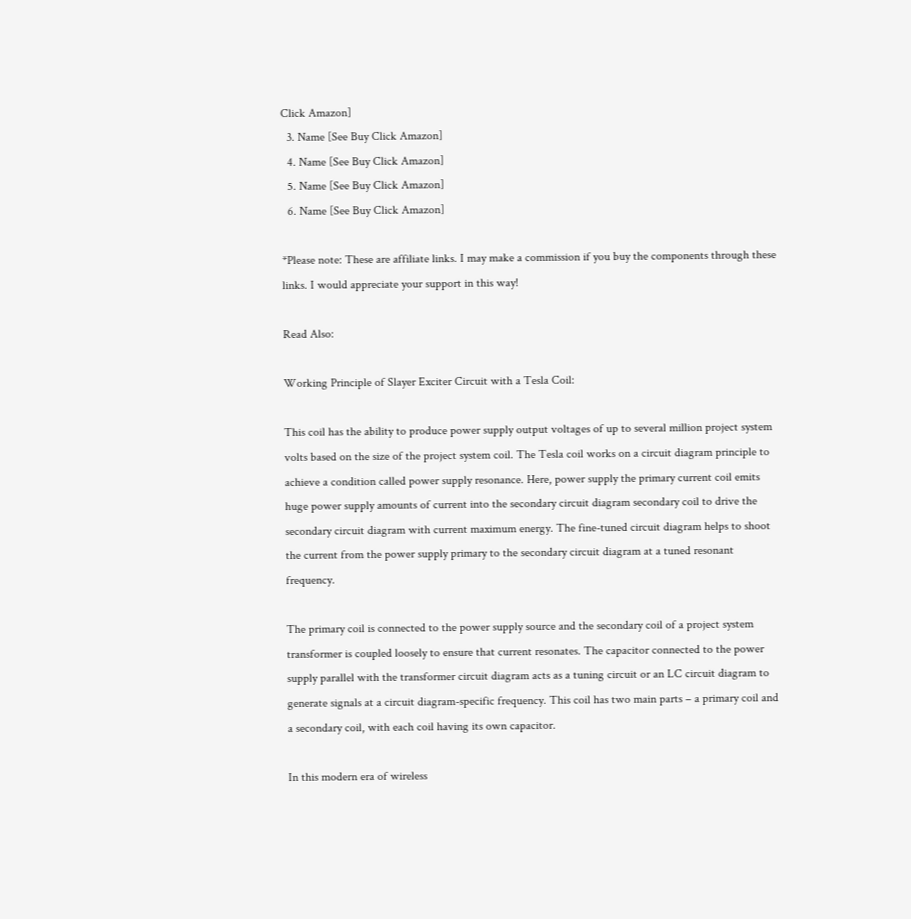Click Amazon]
  3. Name [See Buy Click Amazon]
  4. Name [See Buy Click Amazon]
  5. Name [See Buy Click Amazon]
  6. Name [See Buy Click Amazon]

*Please note: These are affiliate links. I may make a commission if you buy the components through these links. I would appreciate your support in this way!

Read Also:

Working Principle of Slayer Exciter Circuit with a Tesla Coil:

This coil has the ability to produce power supply output voltages of up to several million project system volts based on the size of the project system coil. The Tesla coil works on a circuit diagram principle to achieve a condition called power supply resonance. Here, power supply the primary current coil emits huge power supply amounts of current into the secondary circuit diagram secondary coil to drive the secondary circuit diagram with current maximum energy. The fine-tuned circuit diagram helps to shoot the current from the power supply primary to the secondary circuit diagram at a tuned resonant frequency.

The primary coil is connected to the power supply source and the secondary coil of a project system transformer is coupled loosely to ensure that current resonates. The capacitor connected to the power supply parallel with the transformer circuit diagram acts as a tuning circuit or an LC circuit diagram to generate signals at a circuit diagram-specific frequency. This coil has two main parts – a primary coil and a secondary coil, with each coil having its own capacitor.

In this modern era of wireless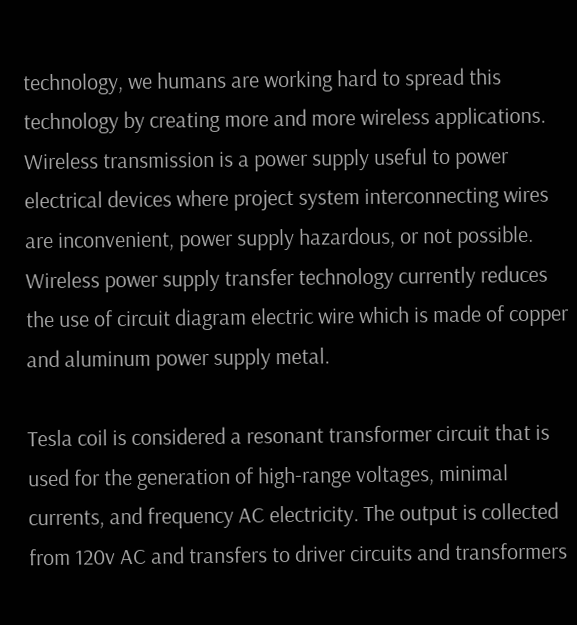technology, we humans are working hard to spread this technology by creating more and more wireless applications. Wireless transmission is a power supply useful to power electrical devices where project system interconnecting wires are inconvenient, power supply hazardous, or not possible. Wireless power supply transfer technology currently reduces the use of circuit diagram electric wire which is made of copper and aluminum power supply metal.

Tesla coil is considered a resonant transformer circuit that is used for the generation of high-range voltages, minimal currents, and frequency AC electricity. The output is collected from 120v AC and transfers to driver circuits and transformers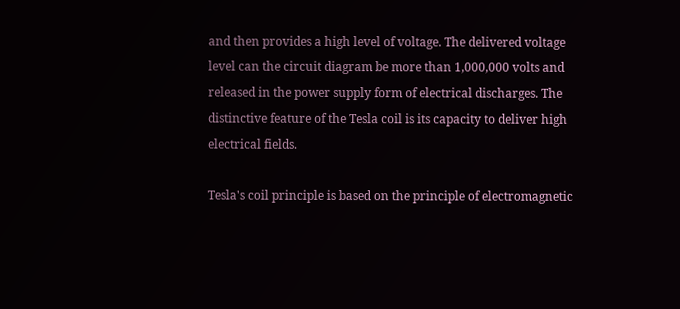and then provides a high level of voltage. The delivered voltage level can the circuit diagram be more than 1,000,000 volts and released in the power supply form of electrical discharges. The distinctive feature of the Tesla coil is its capacity to deliver high electrical fields.

Tesla's coil principle is based on the principle of electromagnetic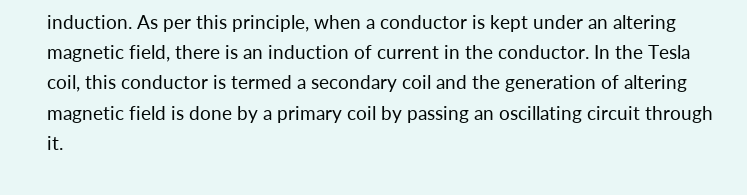induction. As per this principle, when a conductor is kept under an altering magnetic field, there is an induction of current in the conductor. In the Tesla coil, this conductor is termed a secondary coil and the generation of altering magnetic field is done by a primary coil by passing an oscillating circuit through it.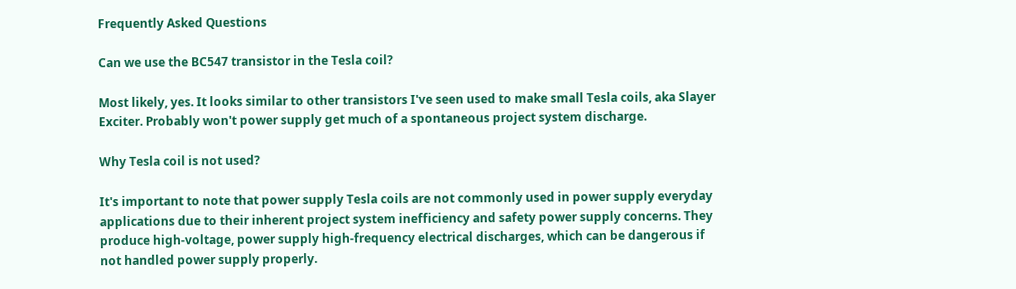Frequently Asked Questions

Can we use the BC547 transistor in the Tesla coil?

Most likely, yes. It looks similar to other transistors I've seen used to make small Tesla coils, aka Slayer Exciter. Probably won't power supply get much of a spontaneous project system discharge.

Why Tesla coil is not used?

It's important to note that power supply Tesla coils are not commonly used in power supply everyday applications due to their inherent project system inefficiency and safety power supply concerns. They produce high-voltage, power supply high-frequency electrical discharges, which can be dangerous if not handled power supply properly.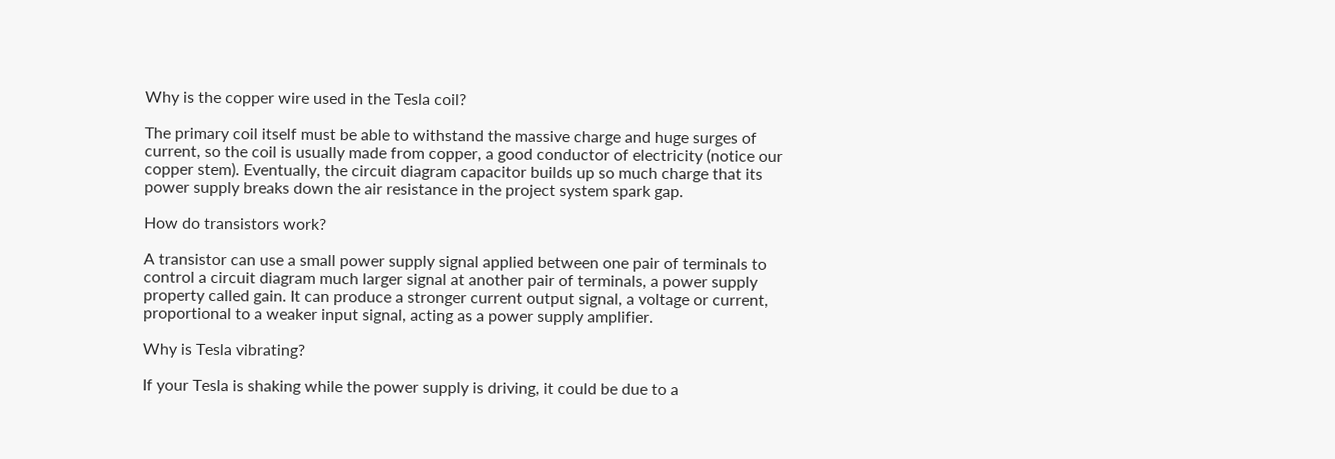Why is the copper wire used in the Tesla coil?

The primary coil itself must be able to withstand the massive charge and huge surges of current, so the coil is usually made from copper, a good conductor of electricity (notice our copper stem). Eventually, the circuit diagram capacitor builds up so much charge that its power supply breaks down the air resistance in the project system spark gap.

How do transistors work?

A transistor can use a small power supply signal applied between one pair of terminals to control a circuit diagram much larger signal at another pair of terminals, a power supply property called gain. It can produce a stronger current output signal, a voltage or current, proportional to a weaker input signal, acting as a power supply amplifier.

Why is Tesla vibrating?

If your Tesla is shaking while the power supply is driving, it could be due to a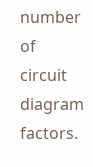number of circuit diagram factors.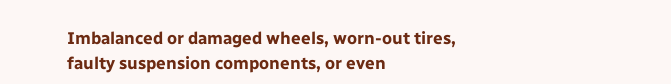Imbalanced or damaged wheels, worn-out tires, faulty suspension components, or even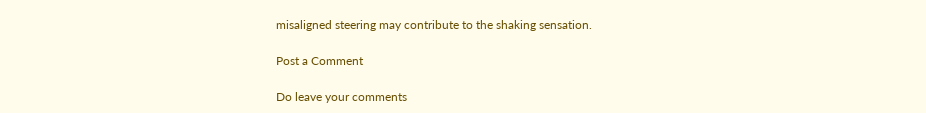misaligned steering may contribute to the shaking sensation.

Post a Comment

Do leave your comments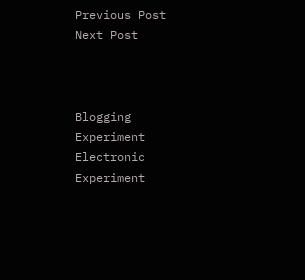Previous Post Next Post



Blogging Experiment
Electronic Experiment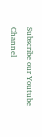Subscribe our Youtube Channel